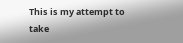This is my attempt to take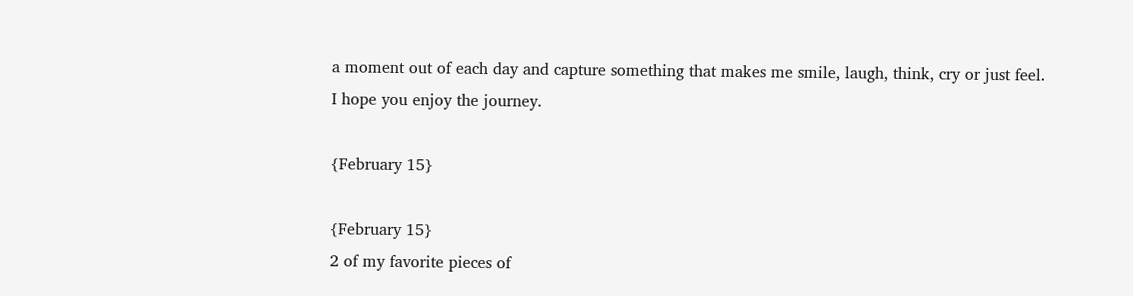a moment out of each day and capture something that makes me smile, laugh, think, cry or just feel.
I hope you enjoy the journey.

{February 15}

{February 15}
2 of my favorite pieces of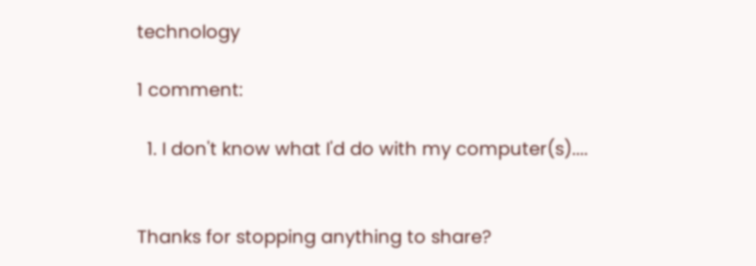technology

1 comment:

  1. I don't know what I'd do with my computer(s)....


Thanks for stopping anything to share?